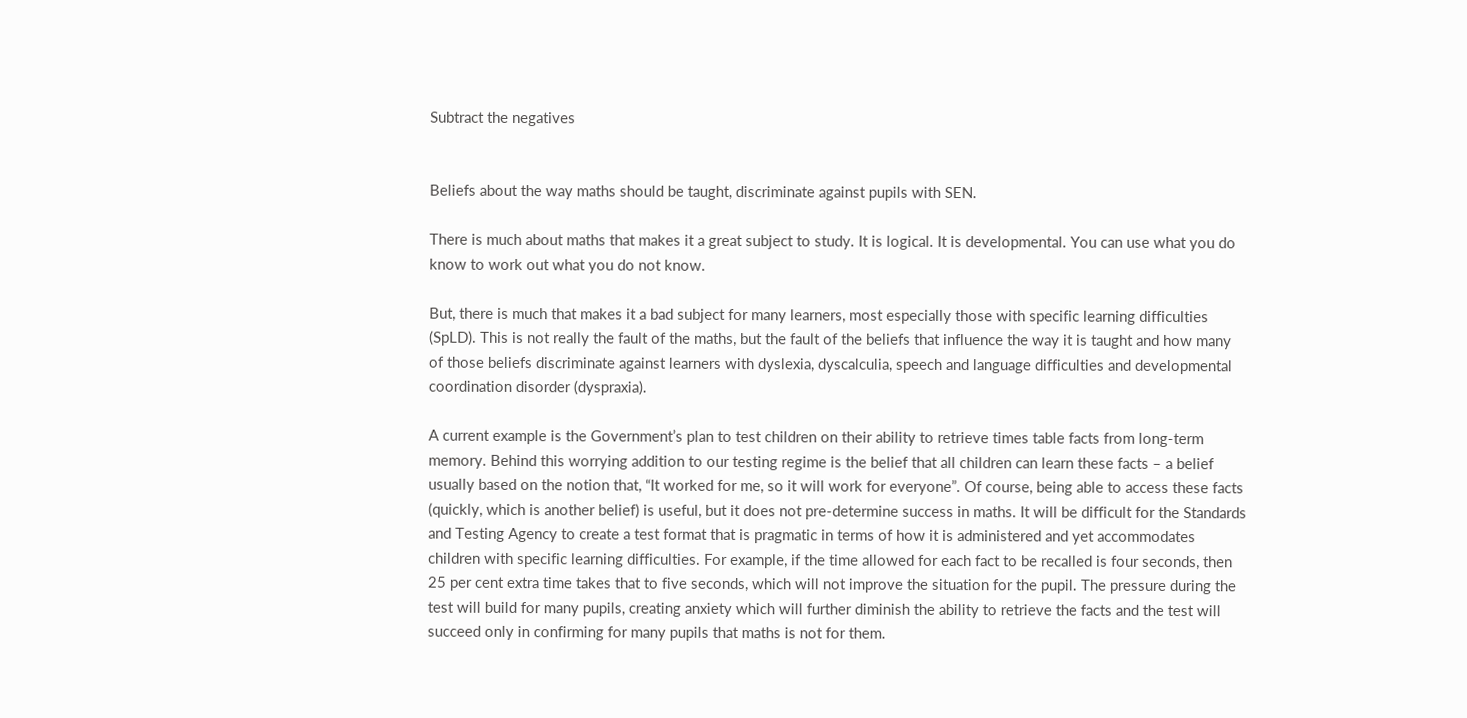Subtract the negatives


Beliefs about the way maths should be taught, discriminate against pupils with SEN.

There is much about maths that makes it a great subject to study. It is logical. It is developmental. You can use what you do know to work out what you do not know.

But, there is much that makes it a bad subject for many learners, most especially those with specific learning difficulties (SpLD). This is not really the fault of the maths, but the fault of the beliefs that influence the way it is taught and how many of those beliefs discriminate against learners with dyslexia, dyscalculia, speech and language difficulties and developmental coordination disorder (dyspraxia).

A current example is the Government’s plan to test children on their ability to retrieve times table facts from long-term memory. Behind this worrying addition to our testing regime is the belief that all children can learn these facts – a belief usually based on the notion that, “It worked for me, so it will work for everyone”. Of course, being able to access these facts (quickly, which is another belief) is useful, but it does not pre-determine success in maths. It will be difficult for the Standards and Testing Agency to create a test format that is pragmatic in terms of how it is administered and yet accommodates children with specific learning difficulties. For example, if the time allowed for each fact to be recalled is four seconds, then 25 per cent extra time takes that to five seconds, which will not improve the situation for the pupil. The pressure during the test will build for many pupils, creating anxiety which will further diminish the ability to retrieve the facts and the test will succeed only in confirming for many pupils that maths is not for them.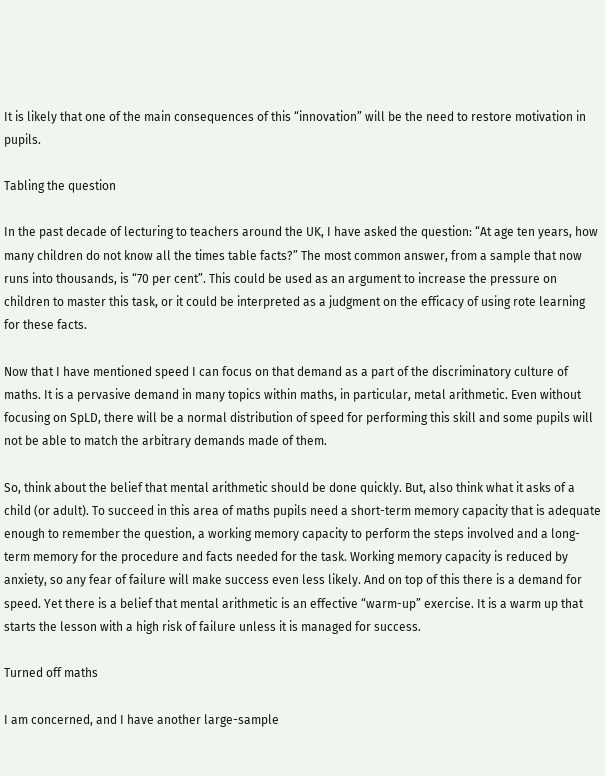It is likely that one of the main consequences of this “innovation” will be the need to restore motivation in pupils.

Tabling the question

In the past decade of lecturing to teachers around the UK, I have asked the question: “At age ten years, how many children do not know all the times table facts?” The most common answer, from a sample that now runs into thousands, is “70 per cent”. This could be used as an argument to increase the pressure on children to master this task, or it could be interpreted as a judgment on the efficacy of using rote learning for these facts.

Now that I have mentioned speed I can focus on that demand as a part of the discriminatory culture of maths. It is a pervasive demand in many topics within maths, in particular, metal arithmetic. Even without focusing on SpLD, there will be a normal distribution of speed for performing this skill and some pupils will not be able to match the arbitrary demands made of them.

So, think about the belief that mental arithmetic should be done quickly. But, also think what it asks of a child (or adult). To succeed in this area of maths pupils need a short-term memory capacity that is adequate enough to remember the question, a working memory capacity to perform the steps involved and a long-term memory for the procedure and facts needed for the task. Working memory capacity is reduced by anxiety, so any fear of failure will make success even less likely. And on top of this there is a demand for speed. Yet there is a belief that mental arithmetic is an effective “warm-up” exercise. It is a warm up that starts the lesson with a high risk of failure unless it is managed for success.

Turned off maths

I am concerned, and I have another large-sample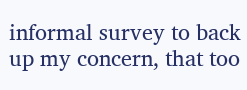informal survey to back up my concern, that too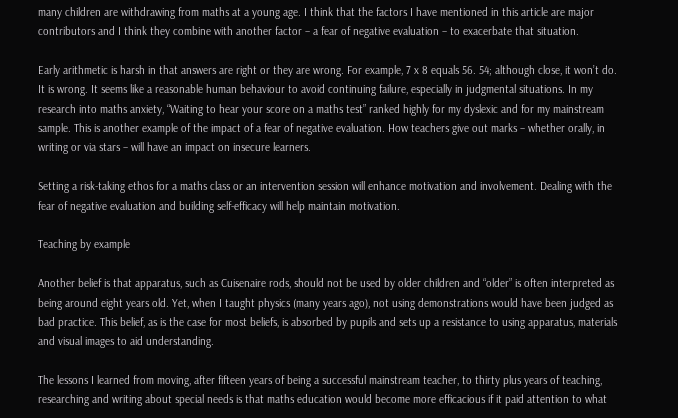many children are withdrawing from maths at a young age. I think that the factors I have mentioned in this article are major contributors and I think they combine with another factor – a fear of negative evaluation – to exacerbate that situation.

Early arithmetic is harsh in that answers are right or they are wrong. For example, 7 x 8 equals 56. 54; although close, it won’t do. It is wrong. It seems like a reasonable human behaviour to avoid continuing failure, especially in judgmental situations. In my research into maths anxiety, “Waiting to hear your score on a maths test” ranked highly for my dyslexic and for my mainstream sample. This is another example of the impact of a fear of negative evaluation. How teachers give out marks – whether orally, in writing or via stars – will have an impact on insecure learners.

Setting a risk-taking ethos for a maths class or an intervention session will enhance motivation and involvement. Dealing with the fear of negative evaluation and building self-efficacy will help maintain motivation.

Teaching by example

Another belief is that apparatus, such as Cuisenaire rods, should not be used by older children and “older” is often interpreted as being around eight years old. Yet, when I taught physics (many years ago), not using demonstrations would have been judged as bad practice. This belief, as is the case for most beliefs, is absorbed by pupils and sets up a resistance to using apparatus, materials and visual images to aid understanding.

The lessons I learned from moving, after fifteen years of being a successful mainstream teacher, to thirty plus years of teaching, researching and writing about special needs is that maths education would become more efficacious if it paid attention to what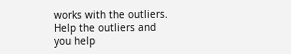works with the outliers. Help the outliers and you help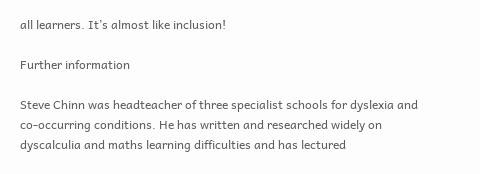all learners. It’s almost like inclusion!

Further information

Steve Chinn was headteacher of three specialist schools for dyslexia and co-occurring conditions. He has written and researched widely on dyscalculia and maths learning difficulties and has lectured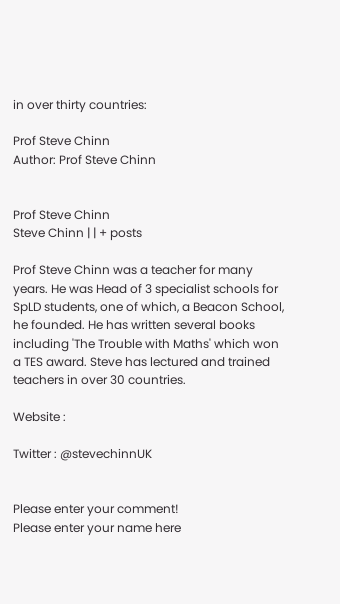in over thirty countries:

Prof Steve Chinn
Author: Prof Steve Chinn


Prof Steve Chinn
Steve Chinn | | + posts

Prof Steve Chinn was a teacher for many years. He was Head of 3 specialist schools for SpLD students, one of which, a Beacon School, he founded. He has written several books including 'The Trouble with Maths' which won a TES award. Steve has lectured and trained teachers in over 30 countries.

Website :

Twitter : @stevechinnUK


Please enter your comment!
Please enter your name here